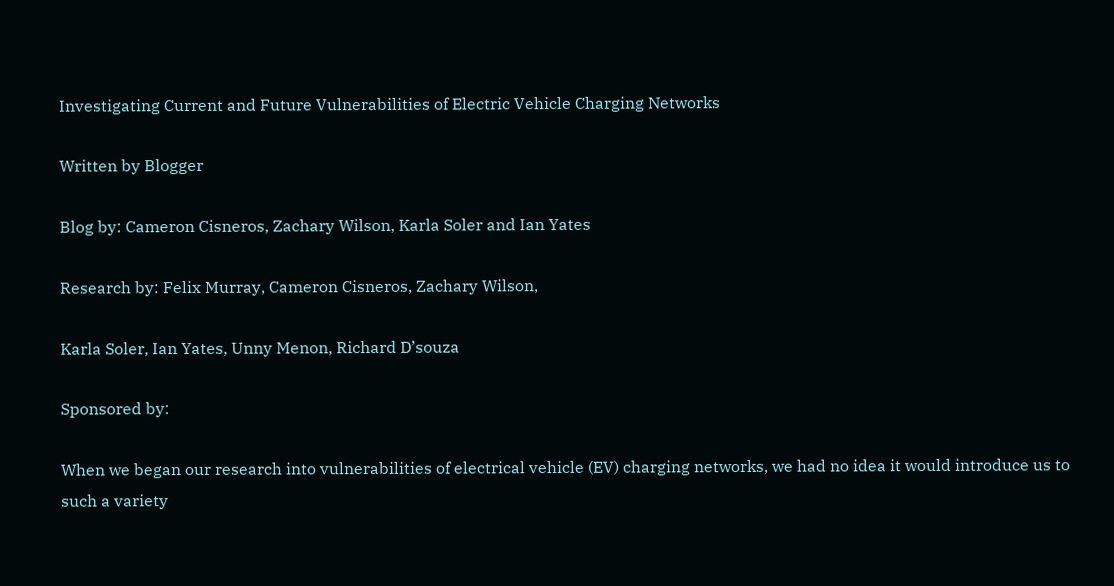Investigating Current and Future Vulnerabilities of Electric Vehicle Charging Networks

Written by Blogger

Blog by: Cameron Cisneros, Zachary Wilson, Karla Soler and Ian Yates

Research by: Felix Murray, Cameron Cisneros, Zachary Wilson,

Karla Soler, Ian Yates, Unny Menon, Richard D’souza

Sponsored by:

When we began our research into vulnerabilities of electrical vehicle (EV) charging networks, we had no idea it would introduce us to such a variety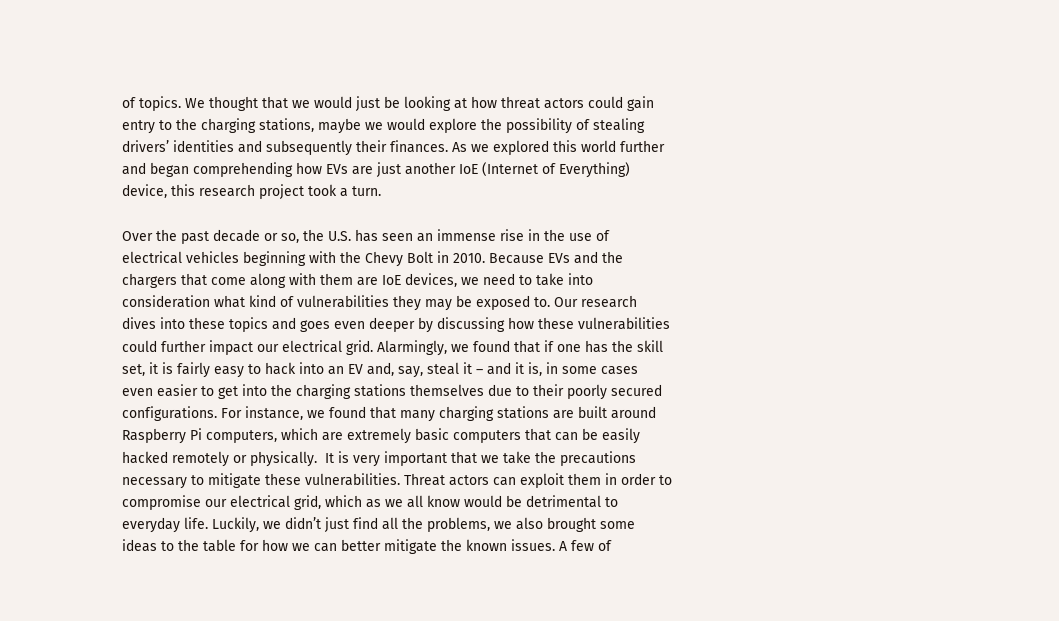of topics. We thought that we would just be looking at how threat actors could gain entry to the charging stations, maybe we would explore the possibility of stealing drivers’ identities and subsequently their finances. As we explored this world further and began comprehending how EVs are just another IoE (Internet of Everything) device, this research project took a turn.

Over the past decade or so, the U.S. has seen an immense rise in the use of electrical vehicles beginning with the Chevy Bolt in 2010. Because EVs and the chargers that come along with them are IoE devices, we need to take into consideration what kind of vulnerabilities they may be exposed to. Our research dives into these topics and goes even deeper by discussing how these vulnerabilities could further impact our electrical grid. Alarmingly, we found that if one has the skill set, it is fairly easy to hack into an EV and, say, steal it – and it is, in some cases even easier to get into the charging stations themselves due to their poorly secured configurations. For instance, we found that many charging stations are built around Raspberry Pi computers, which are extremely basic computers that can be easily hacked remotely or physically.  It is very important that we take the precautions necessary to mitigate these vulnerabilities. Threat actors can exploit them in order to compromise our electrical grid, which as we all know would be detrimental to everyday life. Luckily, we didn’t just find all the problems, we also brought some ideas to the table for how we can better mitigate the known issues. A few of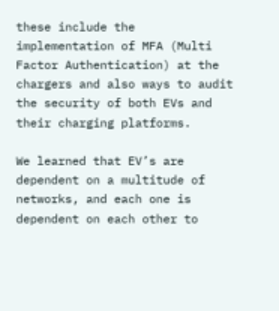these include the implementation of MFA (Multi Factor Authentication) at the chargers and also ways to audit the security of both EVs and their charging platforms.

We learned that EV’s are dependent on a multitude of networks, and each one is dependent on each other to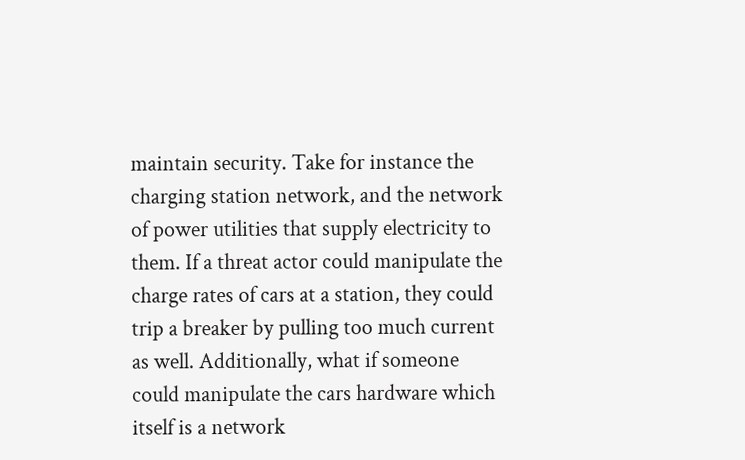maintain security. Take for instance the charging station network, and the network of power utilities that supply electricity to them. If a threat actor could manipulate the charge rates of cars at a station, they could trip a breaker by pulling too much current as well. Additionally, what if someone could manipulate the cars hardware which itself is a network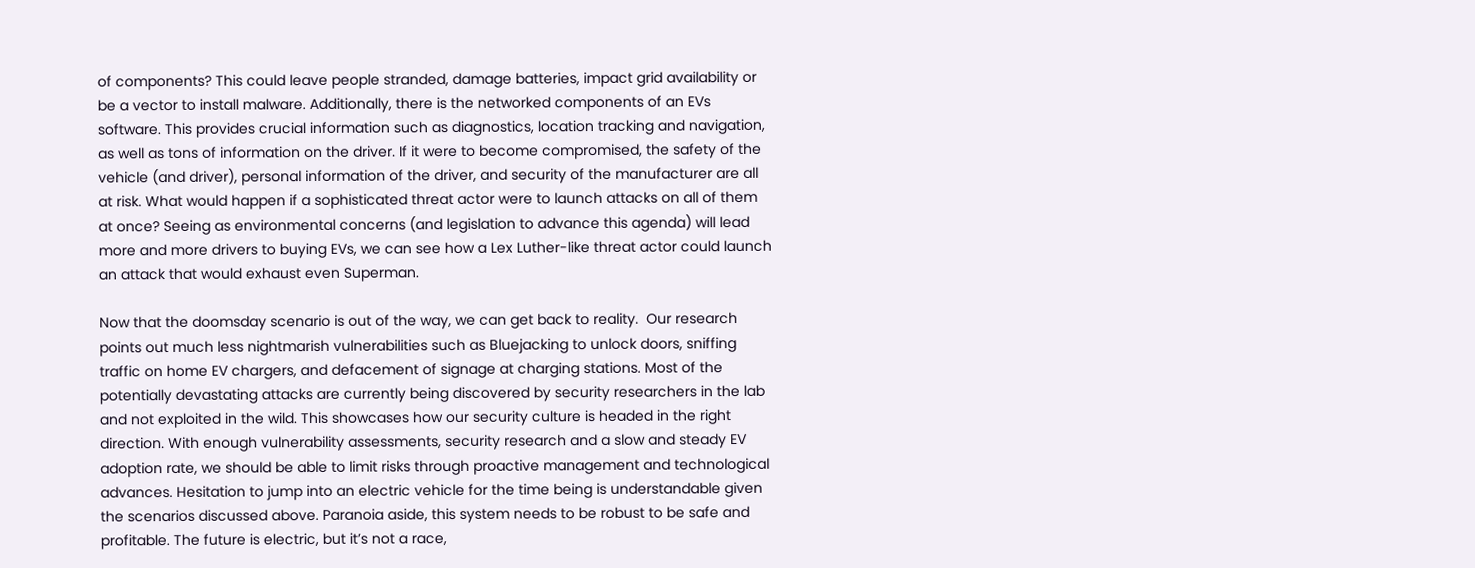of components? This could leave people stranded, damage batteries, impact grid availability or be a vector to install malware. Additionally, there is the networked components of an EVs software. This provides crucial information such as diagnostics, location tracking and navigation, as well as tons of information on the driver. If it were to become compromised, the safety of the vehicle (and driver), personal information of the driver, and security of the manufacturer are all at risk. What would happen if a sophisticated threat actor were to launch attacks on all of them at once? Seeing as environmental concerns (and legislation to advance this agenda) will lead more and more drivers to buying EVs, we can see how a Lex Luther-like threat actor could launch an attack that would exhaust even Superman.

Now that the doomsday scenario is out of the way, we can get back to reality.  Our research points out much less nightmarish vulnerabilities such as Bluejacking to unlock doors, sniffing traffic on home EV chargers, and defacement of signage at charging stations. Most of the potentially devastating attacks are currently being discovered by security researchers in the lab and not exploited in the wild. This showcases how our security culture is headed in the right direction. With enough vulnerability assessments, security research and a slow and steady EV adoption rate, we should be able to limit risks through proactive management and technological advances. Hesitation to jump into an electric vehicle for the time being is understandable given the scenarios discussed above. Paranoia aside, this system needs to be robust to be safe and profitable. The future is electric, but it’s not a race,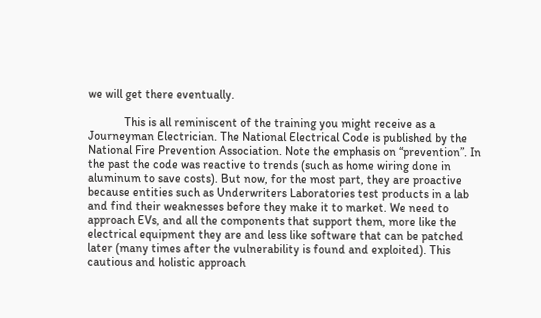we will get there eventually.

            This is all reminiscent of the training you might receive as a Journeyman Electrician. The National Electrical Code is published by the National Fire Prevention Association. Note the emphasis on “prevention”. In the past the code was reactive to trends (such as home wiring done in aluminum to save costs). But now, for the most part, they are proactive because entities such as Underwriters Laboratories test products in a lab and find their weaknesses before they make it to market. We need to approach EVs, and all the components that support them, more like the electrical equipment they are and less like software that can be patched later (many times after the vulnerability is found and exploited). This cautious and holistic approach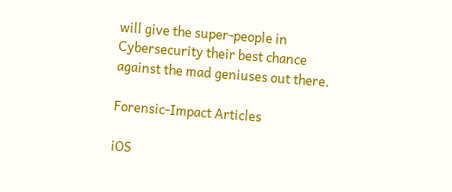will give the super-people in Cybersecurity their best chance against the mad geniuses out there.

Forensic-Impact Articles

iOS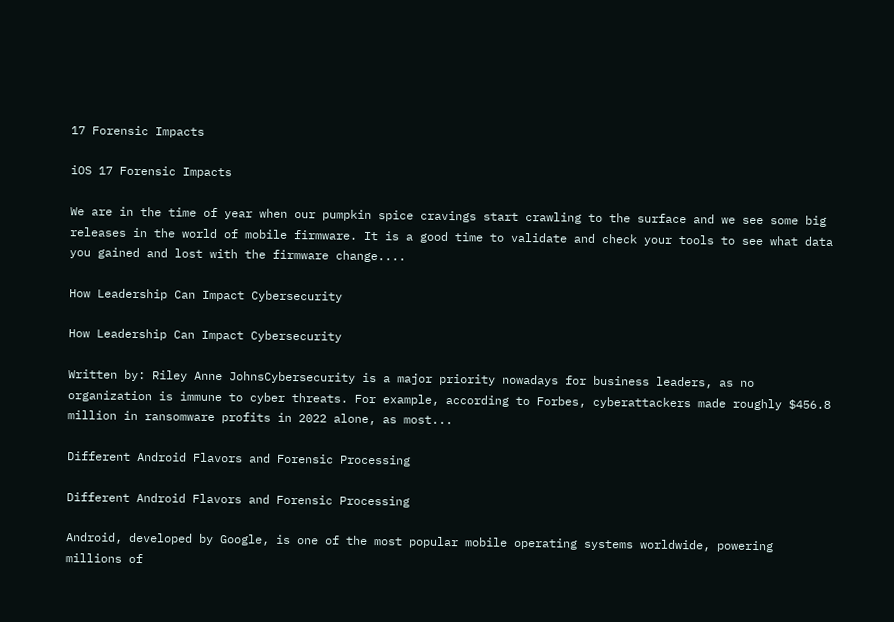17 Forensic Impacts

iOS 17 Forensic Impacts

We are in the time of year when our pumpkin spice cravings start crawling to the surface and we see some big releases in the world of mobile firmware. It is a good time to validate and check your tools to see what data you gained and lost with the firmware change....

How Leadership Can Impact Cybersecurity

How Leadership Can Impact Cybersecurity

Written by: Riley Anne JohnsCybersecurity is a major priority nowadays for business leaders, as no organization is immune to cyber threats. For example, according to Forbes, cyberattackers made roughly $456.8 million in ransomware profits in 2022 alone, as most...

Different Android Flavors and Forensic Processing

Different Android Flavors and Forensic Processing

Android, developed by Google, is one of the most popular mobile operating systems worldwide, powering millions of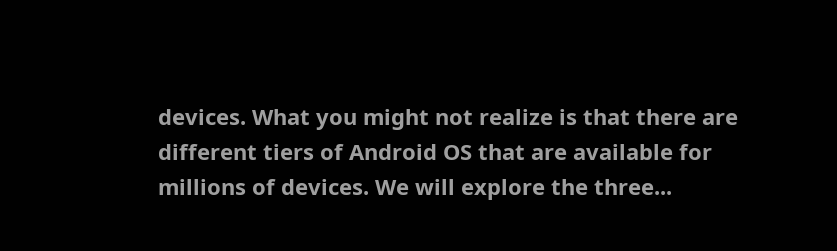devices. What you might not realize is that there are different tiers of Android OS that are available for millions of devices. We will explore the three...